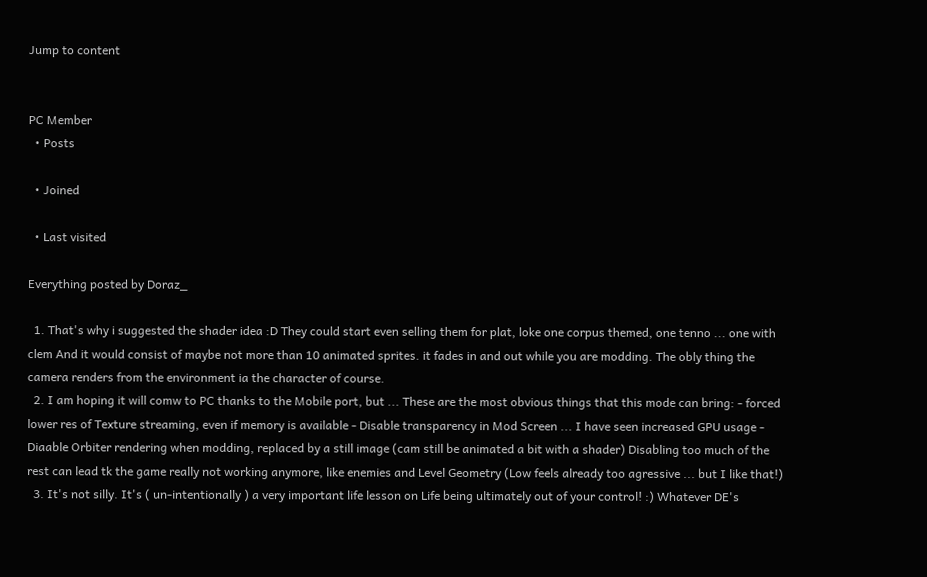Jump to content


PC Member
  • Posts

  • Joined

  • Last visited

Everything posted by Doraz_

  1. That's why i suggested the shader idea :D They could start even selling them for plat, loke one corpus themed, one tenno ... one with clem And it would consist of maybe not more than 10 animated sprites. it fades in and out while you are modding. The obly thing the camera renders from the environment ia the character of course.
  2. I am hoping it will comw to PC thanks to the Mobile port, but ... These are the most obvious things that this mode can bring: - forced lower res of Texture streaming, even if memory is available - Disable transparency in Mod Screen ... I have seen increased GPU usage - Diaable Orbiter rendering when modding, replaced by a still image (cam still be animated a bit with a shader) Disabling too much of the rest can lead tk the game really not working anymore, like enemies and Level Geometry (Low feels already too agressive ... but I like that!)
  3. It's not silly. It's ( un-intentionally ) a very important life lesson on Life being ultimately out of your control! :) Whatever DE's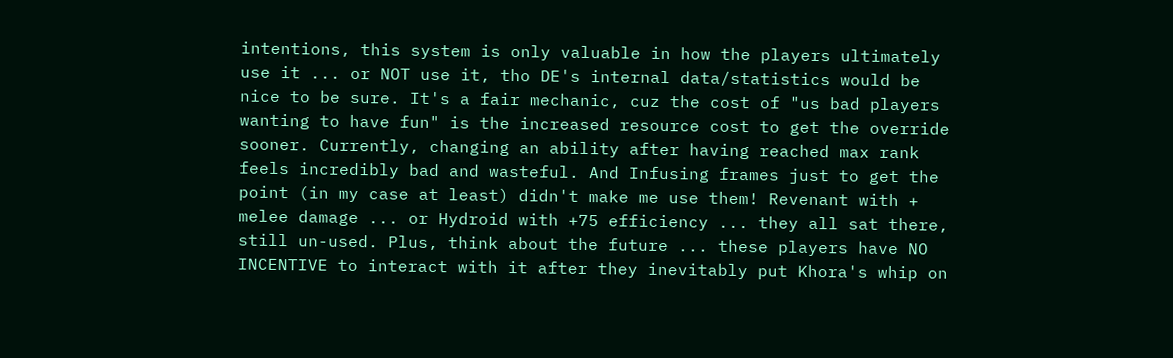intentions, this system is only valuable in how the players ultimately use it ... or NOT use it, tho DE's internal data/statistics would be nice to be sure. It's a fair mechanic, cuz the cost of "us bad players wanting to have fun" is the increased resource cost to get the override sooner. Currently, changing an ability after having reached max rank feels incredibly bad and wasteful. And Infusing frames just to get the point (in my case at least) didn't make me use them! Revenant with + melee damage ... or Hydroid with +75 efficiency ... they all sat there, still un-used. Plus, think about the future ... these players have NO INCENTIVE to interact with it after they inevitably put Khora's whip on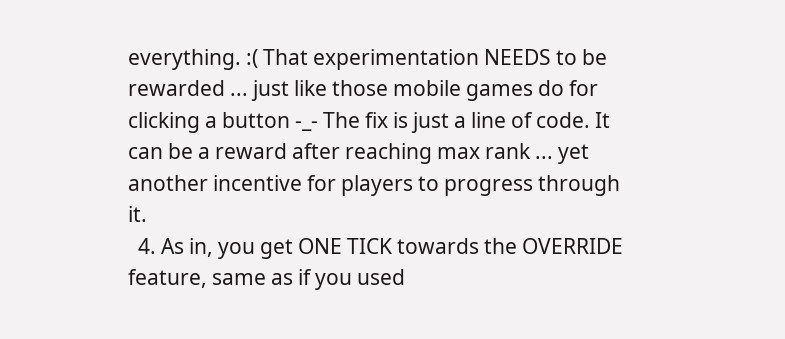everything. :( That experimentation NEEDS to be rewarded ... just like those mobile games do for clicking a button -_- The fix is just a line of code. It can be a reward after reaching max rank ... yet another incentive for players to progress through it.
  4. As in, you get ONE TICK towards the OVERRIDE feature, same as if you used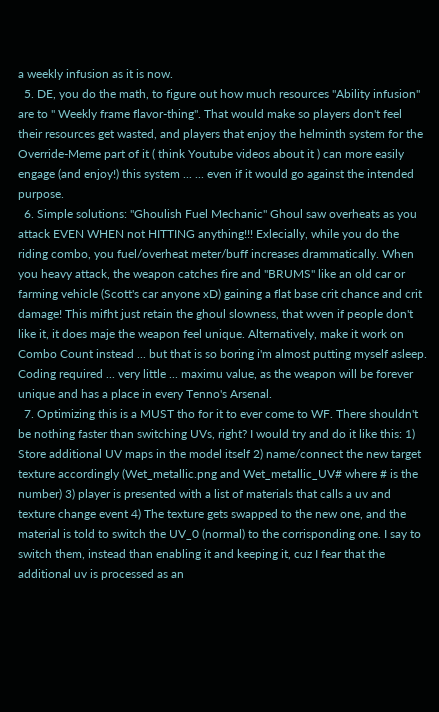a weekly infusion as it is now.
  5. DE, you do the math, to figure out how much resources "Ability infusion" are to " Weekly frame flavor-thing". That would make so players don't feel their resources get wasted, and players that enjoy the helminth system for the Override-Meme part of it ( think Youtube videos about it ) can more easily engage (and enjoy!) this system ... ... even if it would go against the intended purpose.
  6. Simple solutions: "Ghoulish Fuel Mechanic" Ghoul saw overheats as you attack EVEN WHEN not HITTING anything!!! Exlecially, while you do the riding combo, you fuel/overheat meter/buff increases drammatically. When you heavy attack, the weapon catches fire and "BRUMS" like an old car or farming vehicle (Scott's car anyone xD) gaining a flat base crit chance and crit damage! This mifht just retain the ghoul slowness, that wven if people don't like it, it does maje the weapon feel unique. Alternatively, make it work on Combo Count instead ... but that is so boring i'm almost putting myself asleep. Coding required ... very little ... maximu value, as the weapon will be forever unique and has a place in every Tenno's Arsenal.
  7. Optimizing this is a MUST tho for it to ever come to WF. There shouldn't be nothing faster than switching UVs, right? I would try and do it like this: 1) Store additional UV maps in the model itself 2) name/connect the new target texture accordingly (Wet_metallic.png and Wet_metallic_UV# where # is the number) 3) player is presented with a list of materials that calls a uv and texture change event 4) The texture gets swapped to the new one, and the material is told to switch the UV_0 (normal) to the corrisponding one. I say to switch them, instead than enabling it and keeping it, cuz I fear that the additional uv is processed as an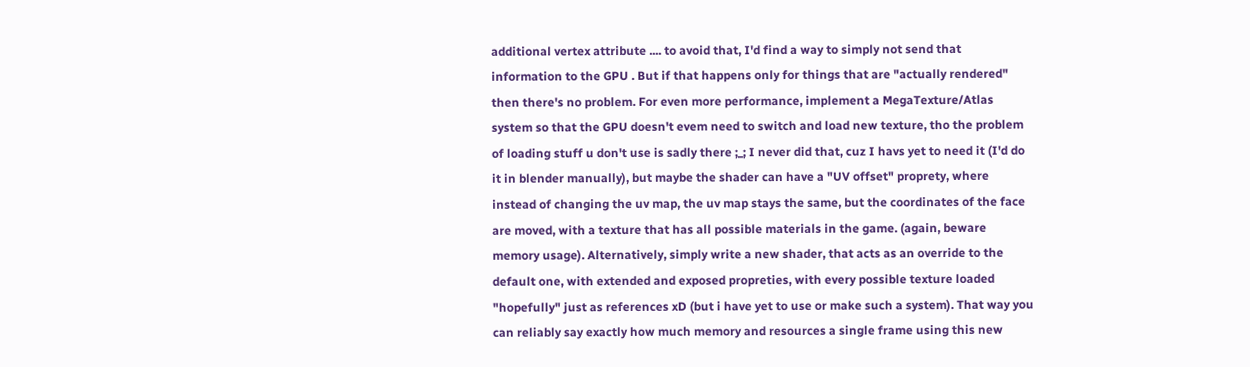additional vertex attribute .... to avoid that, I'd find a way to simply not send that information to the GPU . But if that happens only for things that are "actually rendered" then there's no problem. For even more performance, implement a MegaTexture/Atlas system so that the GPU doesn't evem need to switch and load new texture, tho the problem of loading stuff u don't use is sadly there ;_; I never did that, cuz I havs yet to need it (I'd do it in blender manually), but maybe the shader can have a "UV offset" proprety, where instead of changing the uv map, the uv map stays the same, but the coordinates of the face are moved, with a texture that has all possible materials in the game. (again, beware memory usage). Alternatively, simply write a new shader, that acts as an override to the default one, with extended and exposed propreties, with every possible texture loaded "hopefully" just as references xD (but i have yet to use or make such a system). That way you can reliably say exactly how much memory and resources a single frame using this new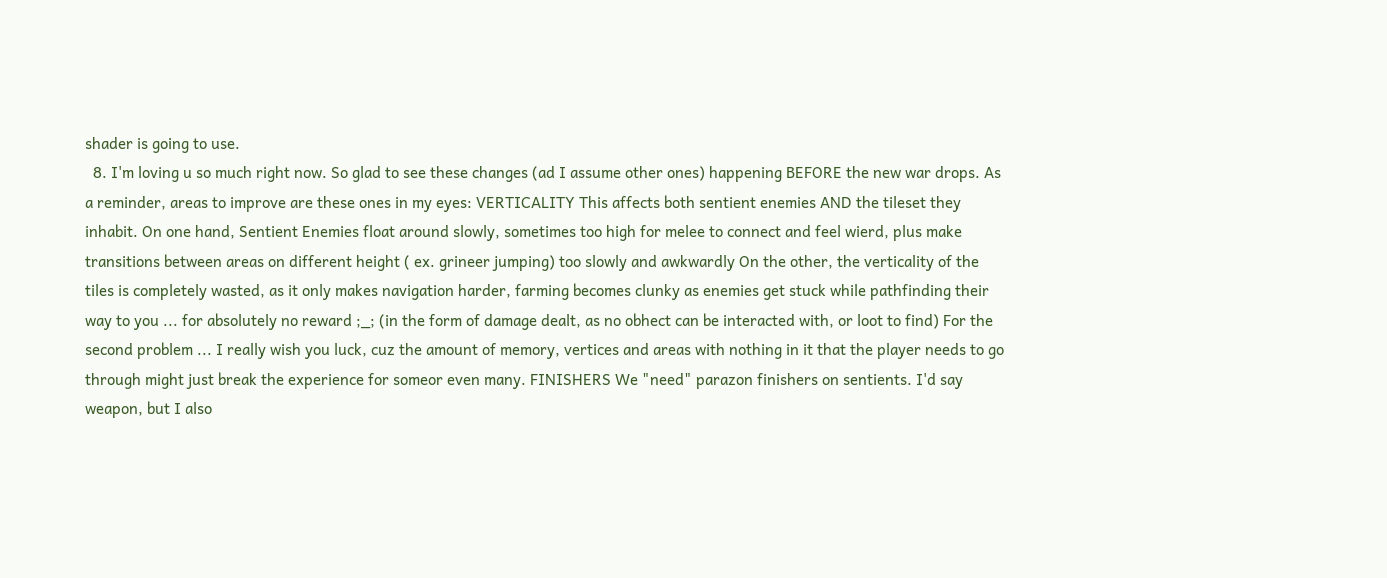shader is going to use.
  8. I'm loving u so much right now. So glad to see these changes (ad I assume other ones) happening BEFORE the new war drops. As a reminder, areas to improve are these ones in my eyes: VERTICALITY This affects both sentient enemies AND the tileset they inhabit. On one hand, Sentient Enemies float around slowly, sometimes too high for melee to connect and feel wierd, plus make transitions between areas on different height ( ex. grineer jumping) too slowly and awkwardly On the other, the verticality of the tiles is completely wasted, as it only makes navigation harder, farming becomes clunky as enemies get stuck while pathfinding their way to you ... for absolutely no reward ;_; (in the form of damage dealt, as no obhect can be interacted with, or loot to find) For the second problem ... I really wish you luck, cuz the amount of memory, vertices and areas with nothing in it that the player needs to go through might just break the experience for someor even many. FINISHERS We "need" parazon finishers on sentients. I'd say weapon, but I also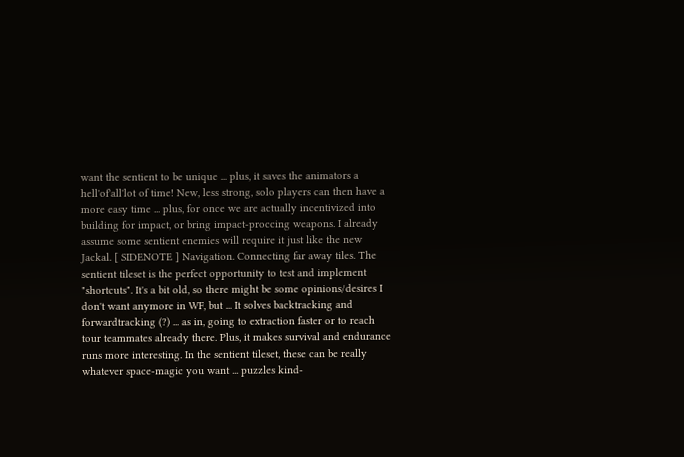want the sentient to be unique ... plus, it saves the animators a hell'of'all'lot of time! New, less strong, solo players can then have a more easy time ... plus, for once we are actually incentivized into building for impact, or bring impact-proccing weapons. I already assume some sentient enemies will require it just like the new Jackal. [ SIDENOTE ] Navigation. Connecting far away tiles. The sentient tileset is the perfect opportunity to test and implement "shortcuts". It's a bit old, so there might be some opinions/desires I don't want anymore in WF, but ... It solves backtracking and forwardtracking (?) ... as in, going to extraction faster or to reach tour teammates already there. Plus, it makes survival and endurance runs more interesting. In the sentient tileset, these can be really whatever space-magic you want ... puzzles kind-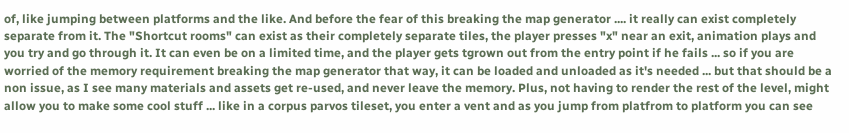of, like jumping between platforms and the like. And before the fear of this breaking the map generator .... it really can exist completely separate from it. The "Shortcut rooms" can exist as their completely separate tiles, the player presses "x" near an exit, animation plays and you try and go through it. It can even be on a limited time, and the player gets tgrown out from the entry point if he fails ... so if you are worried of the memory requirement breaking the map generator that way, it can be loaded and unloaded as it's needed ... but that should be a non issue, as I see many materials and assets get re-used, and never leave the memory. Plus, not having to render the rest of the level, might allow you to make some cool stuff ... like in a corpus parvos tileset, you enter a vent and as you jump from platfrom to platform you can see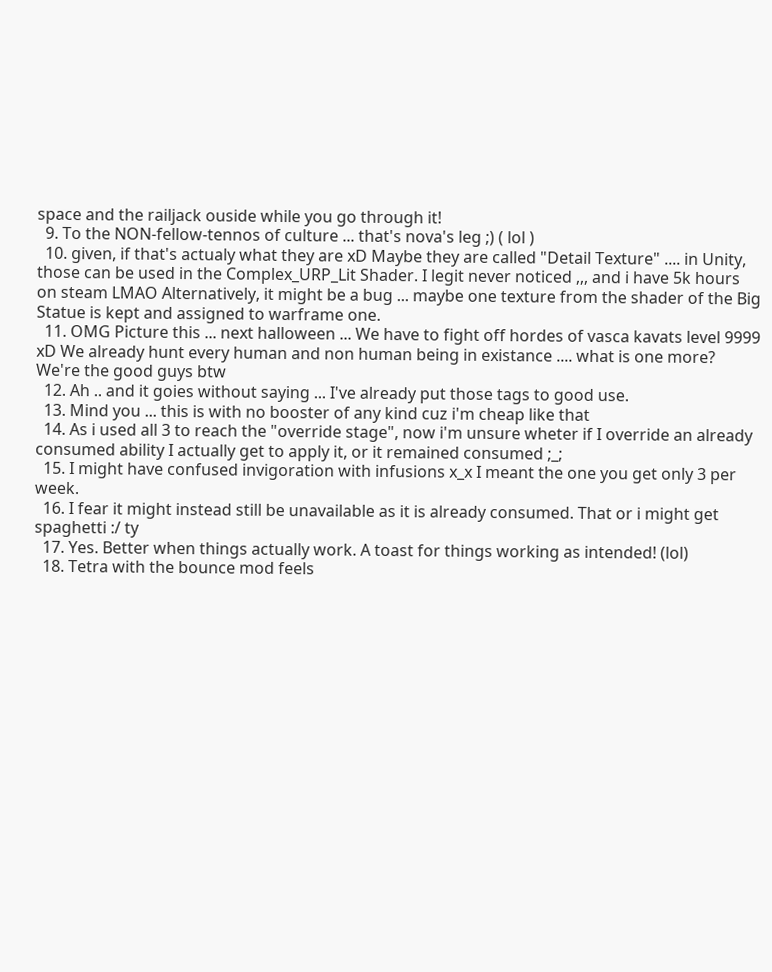space and the railjack ouside while you go through it!
  9. To the NON-fellow-tennos of culture ... that's nova's leg ;) ( lol )
  10. given, if that's actualy what they are xD Maybe they are called "Detail Texture" .... in Unity, those can be used in the Complex_URP_Lit Shader. I legit never noticed ,,, and i have 5k hours on steam LMAO Alternatively, it might be a bug ... maybe one texture from the shader of the Big Statue is kept and assigned to warframe one.
  11. OMG Picture this ... next halloween ... We have to fight off hordes of vasca kavats level 9999 xD We already hunt every human and non human being in existance .... what is one more? We're the good guys btw
  12. Ah .. and it goies without saying ... I've already put those tags to good use.
  13. Mind you ... this is with no booster of any kind cuz i'm cheap like that
  14. As i used all 3 to reach the "override stage", now i'm unsure wheter if I override an already consumed ability I actually get to apply it, or it remained consumed ;_;
  15. I might have confused invigoration with infusions x_x I meant the one you get only 3 per week.
  16. I fear it might instead still be unavailable as it is already consumed. That or i might get spaghetti :/ ty
  17. Yes. Better when things actually work. A toast for things working as intended! (lol)
  18. Tetra with the bounce mod feels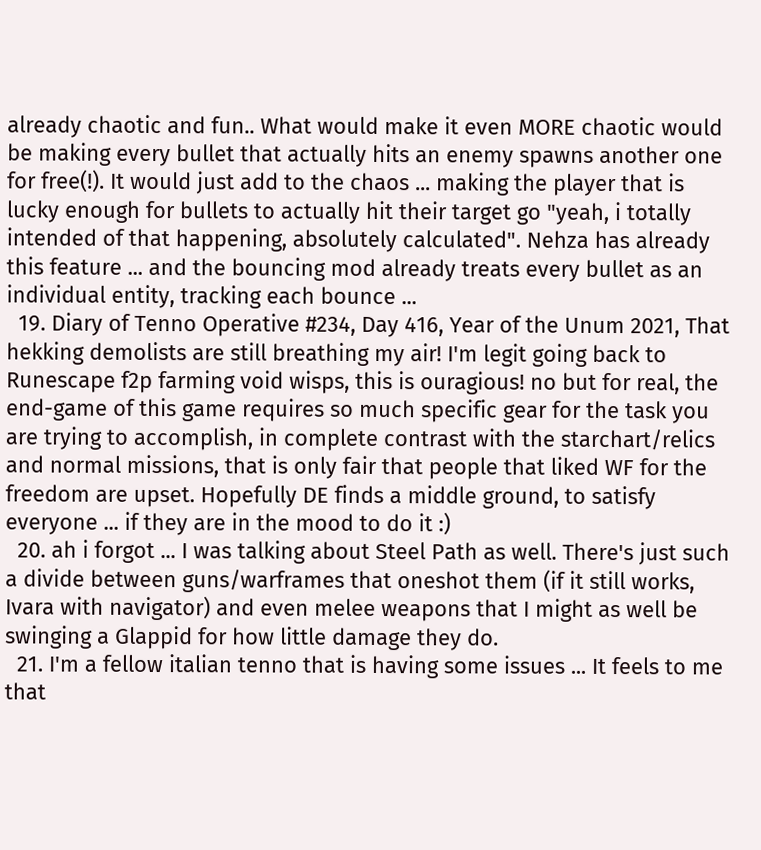already chaotic and fun.. What would make it even MORE chaotic would be making every bullet that actually hits an enemy spawns another one for free(!). It would just add to the chaos ... making the player that is lucky enough for bullets to actually hit their target go "yeah, i totally intended of that happening, absolutely calculated". Nehza has already this feature ... and the bouncing mod already treats every bullet as an individual entity, tracking each bounce ...
  19. Diary of Tenno Operative #234, Day 416, Year of the Unum 2021, That hekking demolists are still breathing my air! I'm legit going back to Runescape f2p farming void wisps, this is ouragious! no but for real, the end-game of this game requires so much specific gear for the task you are trying to accomplish, in complete contrast with the starchart/relics and normal missions, that is only fair that people that liked WF for the freedom are upset. Hopefully DE finds a middle ground, to satisfy everyone ... if they are in the mood to do it :)
  20. ah i forgot ... I was talking about Steel Path as well. There's just such a divide between guns/warframes that oneshot them (if it still works, Ivara with navigator) and even melee weapons that I might as well be swinging a Glappid for how little damage they do.
  21. I'm a fellow italian tenno that is having some issues ... It feels to me that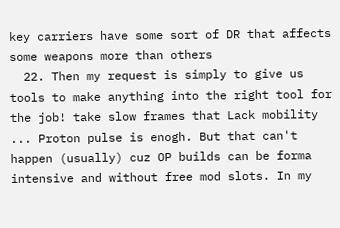key carriers have some sort of DR that affects some weapons more than others
  22. Then my request is simply to give us tools to make anything into the right tool for the job! take slow frames that Lack mobility ... Proton pulse is enogh. But that can't happen (usually) cuz OP builds can be forma intensive and without free mod slots. In my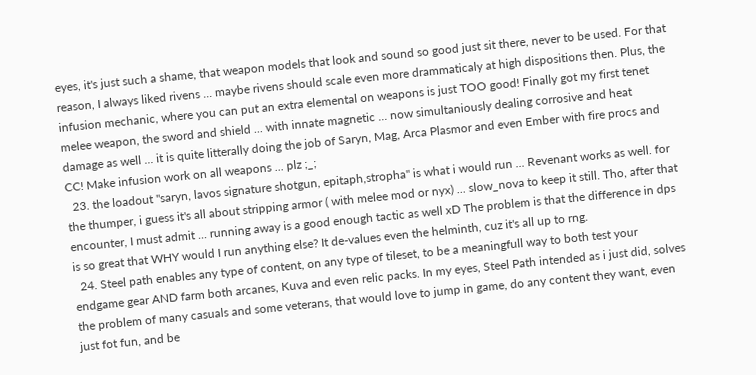eyes, it's just such a shame, that weapon models that look and sound so good just sit there, never to be used. For that reason, I always liked rivens ... maybe rivens should scale even more drammaticaly at high dispositions then. Plus, the infusion mechanic, where you can put an extra elemental on weapons is just TOO good! Finally got my first tenet melee weapon, the sword and shield ... with innate magnetic ... now simultaniously dealing corrosive and heat damage as well ... it is quite litterally doing the job of Saryn, Mag, Arca Plasmor and even Ember with fire procs and CC! Make infusion work on all weapons ... plz ;_;
  23. the loadout "saryn, lavos signature shotgun, epitaph,stropha" is what i would run ... Revenant works as well. for the thumper, i guess it's all about stripping armor ( with melee mod or nyx) ... slow_nova to keep it still. Tho, after that encounter, I must admit ... running away is a good enough tactic as well xD The problem is that the difference in dps is so great that WHY would I run anything else? It de-values even the helminth, cuz it's all up to rng.
  24. Steel path enables any type of content, on any type of tileset, to be a meaningfull way to both test your endgame gear AND farm both arcanes, Kuva and even relic packs. In my eyes, Steel Path intended as i just did, solves the problem of many casuals and some veterans, that would love to jump in game, do any content they want, even just fot fun, and be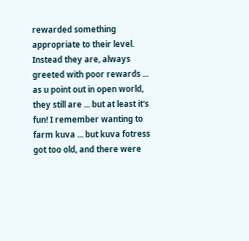rewarded something appropriate to their level. Instead they are, always greeted with poor rewards ... as u point out in open world, they still are ... but at least it's fun! I remember wanting to farm kuva ... but kuva fotress got too old, and there were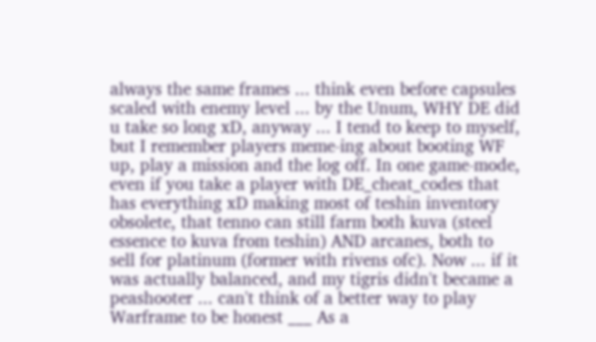always the same frames ... think even before capsules scaled with enemy level ... by the Unum, WHY DE did u take so long xD, anyway ... I tend to keep to myself, but I remember players meme-ing about booting WF up, play a mission and the log off. In one game-mode, even if you take a player with DE_cheat_codes that has everything xD making most of teshin inventory obsolete, that tenno can still farm both kuva (steel essence to kuva from teshin) AND arcanes, both to sell for platinum (former with rivens ofc). Now ... if it was actually balanced, and my tigris didn't became a peashooter ... can't think of a better way to play Warframe to be honest ___ As a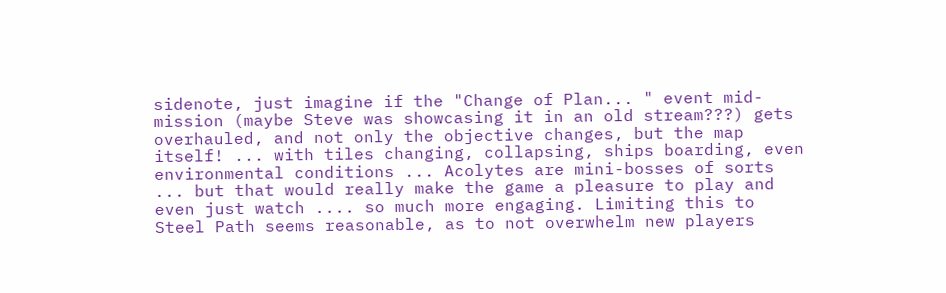sidenote, just imagine if the "Change of Plan... " event mid-mission (maybe Steve was showcasing it in an old stream???) gets overhauled, and not only the objective changes, but the map itself! ... with tiles changing, collapsing, ships boarding, even environmental conditions ... Acolytes are mini-bosses of sorts ... but that would really make the game a pleasure to play and even just watch .... so much more engaging. Limiting this to Steel Path seems reasonable, as to not overwhelm new players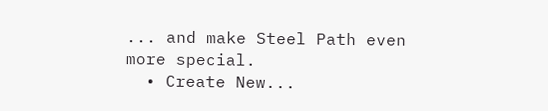... and make Steel Path even more special.
  • Create New...